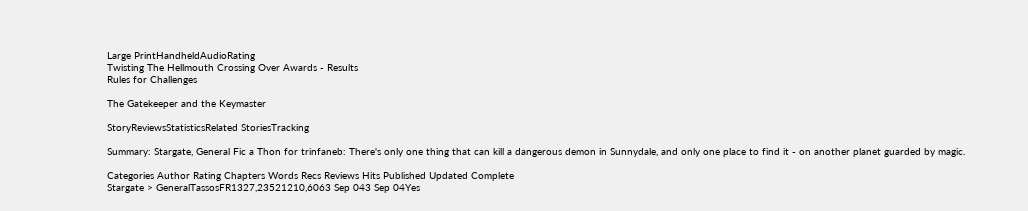Large PrintHandheldAudioRating
Twisting The Hellmouth Crossing Over Awards - Results
Rules for Challenges

The Gatekeeper and the Keymaster

StoryReviewsStatisticsRelated StoriesTracking

Summary: Stargate, General Fic a Thon for trinfaneb: There's only one thing that can kill a dangerous demon in Sunnydale, and only one place to find it - on another planet guarded by magic.

Categories Author Rating Chapters Words Recs Reviews Hits Published Updated Complete
Stargate > GeneralTassosFR1327,23521210,6063 Sep 043 Sep 04Yes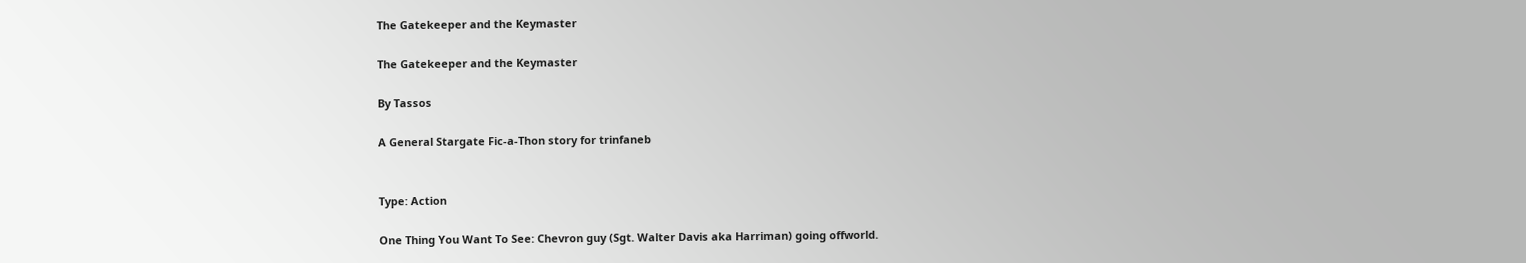The Gatekeeper and the Keymaster

The Gatekeeper and the Keymaster

By Tassos

A General Stargate Fic-a-Thon story for trinfaneb


Type: Action

One Thing You Want To See: Chevron guy (Sgt. Walter Davis aka Harriman) going offworld.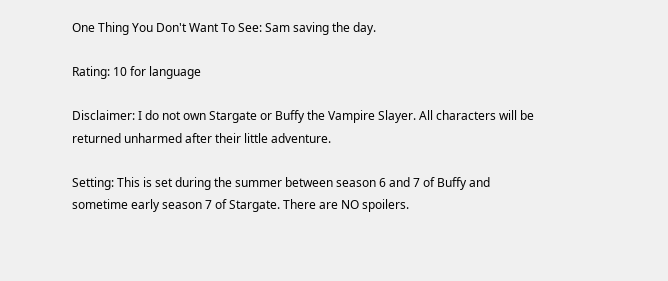One Thing You Don't Want To See: Sam saving the day.

Rating: 10 for language

Disclaimer: I do not own Stargate or Buffy the Vampire Slayer. All characters will be returned unharmed after their little adventure.

Setting: This is set during the summer between season 6 and 7 of Buffy and sometime early season 7 of Stargate. There are NO spoilers.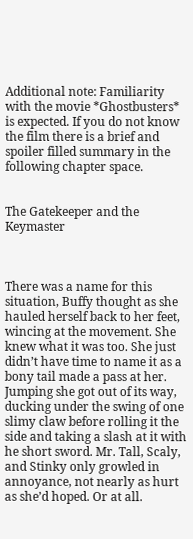Additional note: Familiarity with the movie *Ghostbusters* is expected. If you do not know the film there is a brief and spoiler filled summary in the following chapter space.


The Gatekeeper and the Keymaster



There was a name for this situation, Buffy thought as she hauled herself back to her feet, wincing at the movement. She knew what it was too. She just didn’t have time to name it as a bony tail made a pass at her. Jumping she got out of its way, ducking under the swing of one slimy claw before rolling it the side and taking a slash at it with he short sword. Mr. Tall, Scaly, and Stinky only growled in annoyance, not nearly as hurt as she’d hoped. Or at all.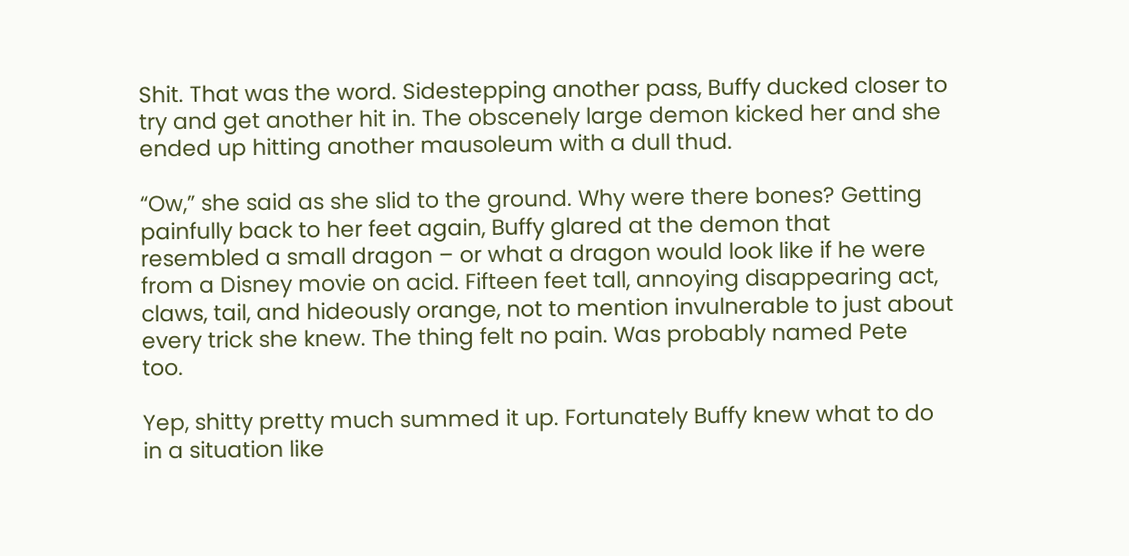Shit. That was the word. Sidestepping another pass, Buffy ducked closer to try and get another hit in. The obscenely large demon kicked her and she ended up hitting another mausoleum with a dull thud.

“Ow,” she said as she slid to the ground. Why were there bones? Getting painfully back to her feet again, Buffy glared at the demon that resembled a small dragon – or what a dragon would look like if he were from a Disney movie on acid. Fifteen feet tall, annoying disappearing act, claws, tail, and hideously orange, not to mention invulnerable to just about every trick she knew. The thing felt no pain. Was probably named Pete too.

Yep, shitty pretty much summed it up. Fortunately Buffy knew what to do in a situation like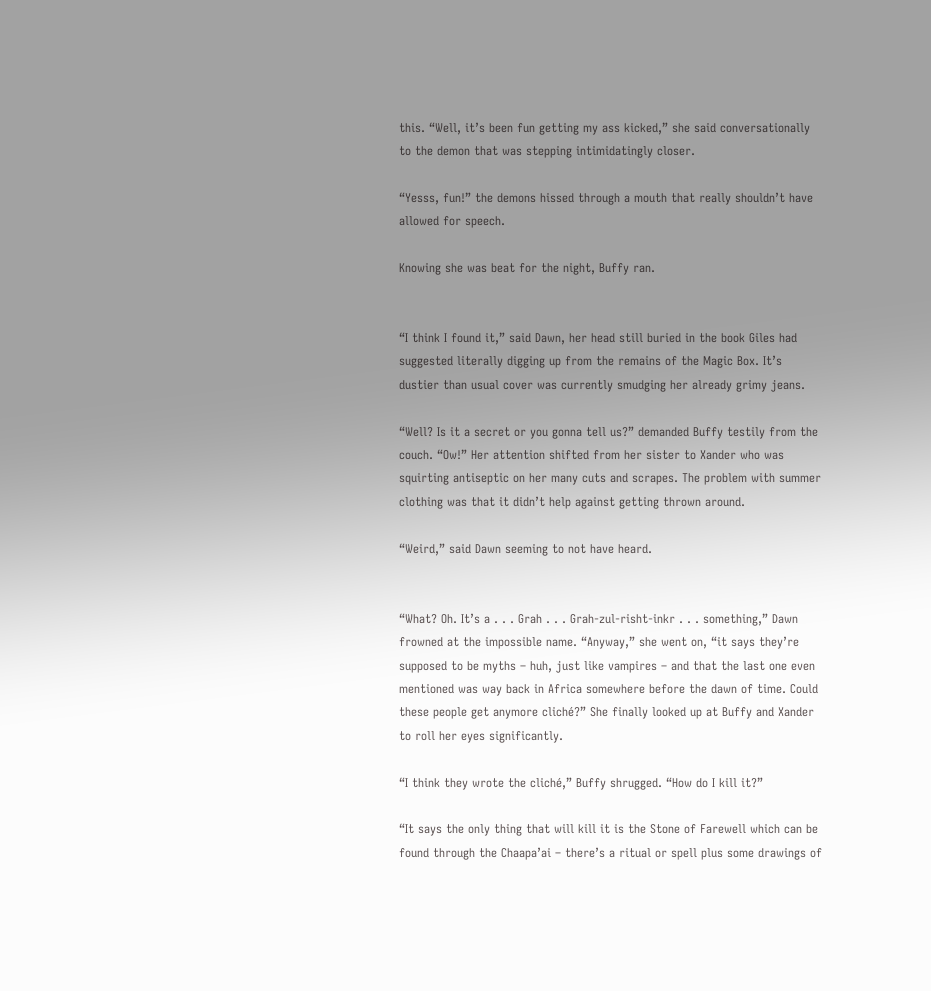this. “Well, it’s been fun getting my ass kicked,” she said conversationally to the demon that was stepping intimidatingly closer.

“Yesss, fun!” the demons hissed through a mouth that really shouldn’t have allowed for speech.

Knowing she was beat for the night, Buffy ran.


“I think I found it,” said Dawn, her head still buried in the book Giles had suggested literally digging up from the remains of the Magic Box. It’s dustier than usual cover was currently smudging her already grimy jeans.

“Well? Is it a secret or you gonna tell us?” demanded Buffy testily from the couch. “Ow!” Her attention shifted from her sister to Xander who was squirting antiseptic on her many cuts and scrapes. The problem with summer clothing was that it didn’t help against getting thrown around.

“Weird,” said Dawn seeming to not have heard.


“What? Oh. It’s a . . . Grah . . . Grah-zul-risht-inkr . . . something,” Dawn frowned at the impossible name. “Anyway,” she went on, “it says they’re supposed to be myths – huh, just like vampires – and that the last one even mentioned was way back in Africa somewhere before the dawn of time. Could these people get anymore cliché?” She finally looked up at Buffy and Xander to roll her eyes significantly.

“I think they wrote the cliché,” Buffy shrugged. “How do I kill it?”

“It says the only thing that will kill it is the Stone of Farewell which can be found through the Chaapa’ai – there’s a ritual or spell plus some drawings of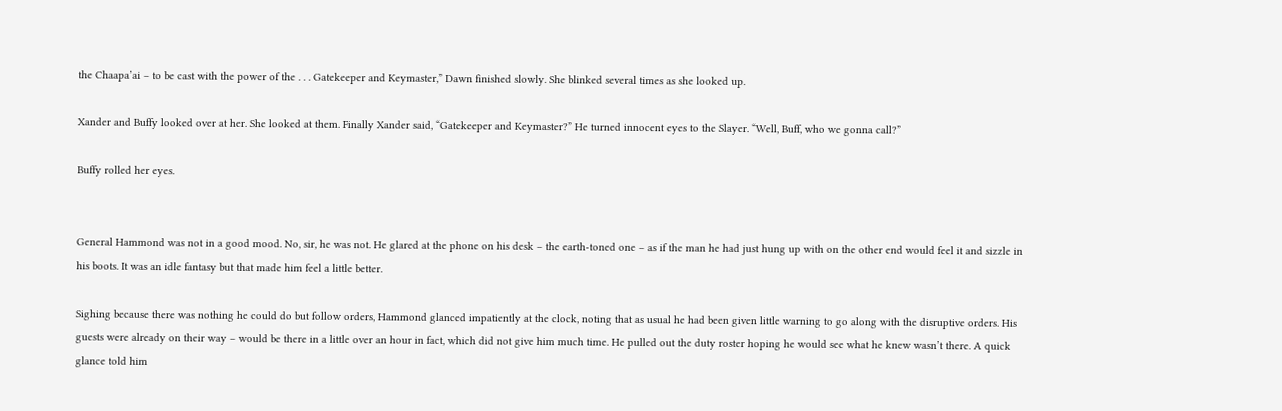the Chaapa’ai – to be cast with the power of the . . . Gatekeeper and Keymaster,” Dawn finished slowly. She blinked several times as she looked up.

Xander and Buffy looked over at her. She looked at them. Finally Xander said, “Gatekeeper and Keymaster?” He turned innocent eyes to the Slayer. “Well, Buff, who we gonna call?”

Buffy rolled her eyes.


General Hammond was not in a good mood. No, sir, he was not. He glared at the phone on his desk – the earth-toned one – as if the man he had just hung up with on the other end would feel it and sizzle in his boots. It was an idle fantasy but that made him feel a little better.

Sighing because there was nothing he could do but follow orders, Hammond glanced impatiently at the clock, noting that as usual he had been given little warning to go along with the disruptive orders. His guests were already on their way – would be there in a little over an hour in fact, which did not give him much time. He pulled out the duty roster hoping he would see what he knew wasn’t there. A quick glance told him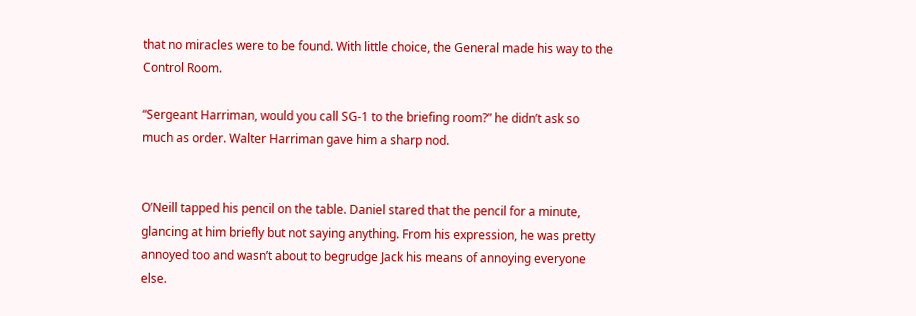that no miracles were to be found. With little choice, the General made his way to the Control Room.

“Sergeant Harriman, would you call SG-1 to the briefing room?” he didn’t ask so much as order. Walter Harriman gave him a sharp nod.


O’Neill tapped his pencil on the table. Daniel stared that the pencil for a minute, glancing at him briefly but not saying anything. From his expression, he was pretty annoyed too and wasn’t about to begrudge Jack his means of annoying everyone else.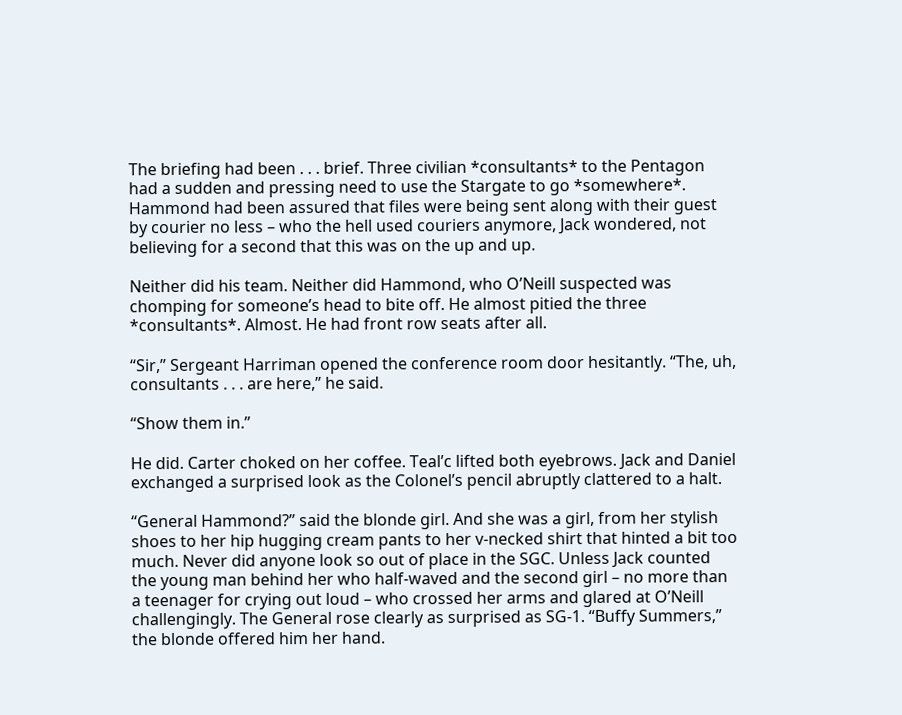The briefing had been . . . brief. Three civilian *consultants* to the Pentagon had a sudden and pressing need to use the Stargate to go *somewhere*. Hammond had been assured that files were being sent along with their guest by courier no less – who the hell used couriers anymore, Jack wondered, not believing for a second that this was on the up and up.

Neither did his team. Neither did Hammond, who O’Neill suspected was chomping for someone’s head to bite off. He almost pitied the three *consultants*. Almost. He had front row seats after all.

“Sir,” Sergeant Harriman opened the conference room door hesitantly. “The, uh, consultants . . . are here,” he said.

“Show them in.”

He did. Carter choked on her coffee. Teal’c lifted both eyebrows. Jack and Daniel exchanged a surprised look as the Colonel’s pencil abruptly clattered to a halt.

“General Hammond?” said the blonde girl. And she was a girl, from her stylish shoes to her hip hugging cream pants to her v-necked shirt that hinted a bit too much. Never did anyone look so out of place in the SGC. Unless Jack counted the young man behind her who half-waved and the second girl – no more than a teenager for crying out loud – who crossed her arms and glared at O’Neill challengingly. The General rose clearly as surprised as SG-1. “Buffy Summers,” the blonde offered him her hand.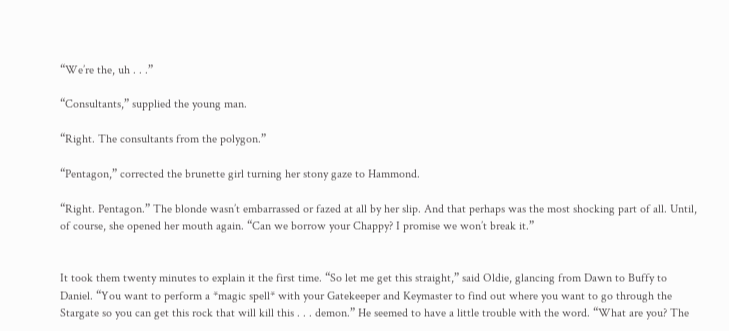“We’re the, uh . . .”

“Consultants,” supplied the young man.

“Right. The consultants from the polygon.”

“Pentagon,” corrected the brunette girl turning her stony gaze to Hammond.

“Right. Pentagon.” The blonde wasn’t embarrassed or fazed at all by her slip. And that perhaps was the most shocking part of all. Until, of course, she opened her mouth again. “Can we borrow your Chappy? I promise we won’t break it.”


It took them twenty minutes to explain it the first time. “So let me get this straight,” said Oldie, glancing from Dawn to Buffy to Daniel. “You want to perform a *magic spell* with your Gatekeeper and Keymaster to find out where you want to go through the Stargate so you can get this rock that will kill this . . . demon.” He seemed to have a little trouble with the word. “What are you? The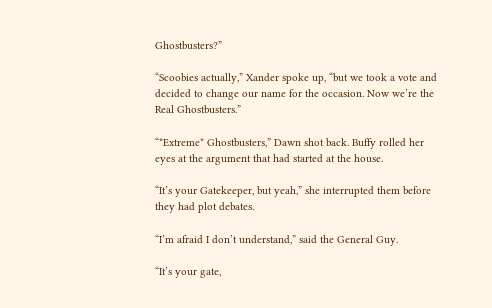Ghostbusters?”

“Scoobies actually,” Xander spoke up, “but we took a vote and decided to change our name for the occasion. Now we’re the Real Ghostbusters.”

“*Extreme* Ghostbusters,” Dawn shot back. Buffy rolled her eyes at the argument that had started at the house.

“It’s your Gatekeeper, but yeah,” she interrupted them before they had plot debates.

“I’m afraid I don’t understand,” said the General Guy.

“It’s your gate,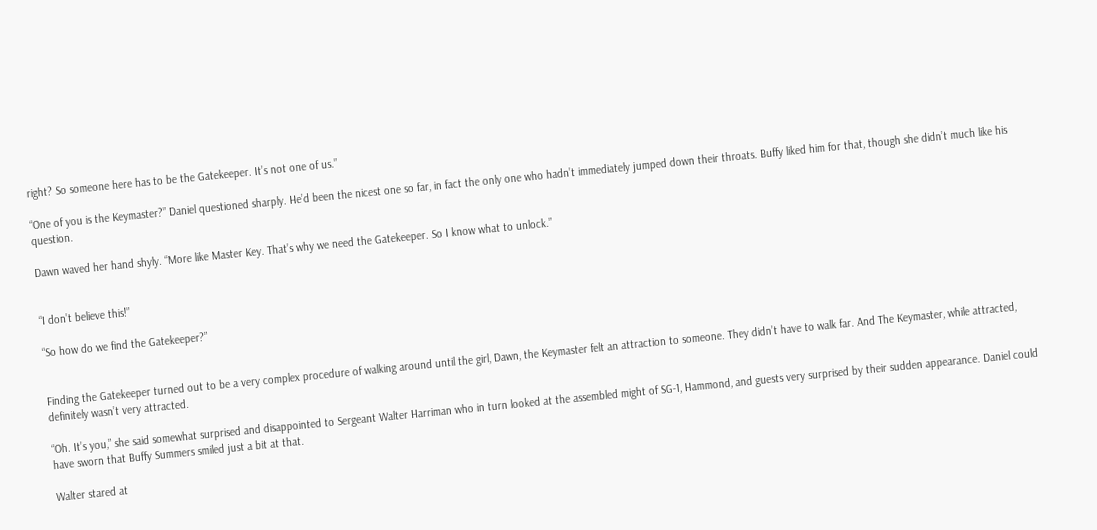right? So someone here has to be the Gatekeeper. It’s not one of us.”

“One of you is the Keymaster?” Daniel questioned sharply. He’d been the nicest one so far, in fact the only one who hadn’t immediately jumped down their throats. Buffy liked him for that, though she didn’t much like his question.

Dawn waved her hand shyly. “More like Master Key. That’s why we need the Gatekeeper. So I know what to unlock.”


“I don’t believe this!”

“So how do we find the Gatekeeper?”


Finding the Gatekeeper turned out to be a very complex procedure of walking around until the girl, Dawn, the Keymaster felt an attraction to someone. They didn’t have to walk far. And The Keymaster, while attracted, definitely wasn’t very attracted.

“Oh. It’s you,” she said somewhat surprised and disappointed to Sergeant Walter Harriman who in turn looked at the assembled might of SG-1, Hammond, and guests very surprised by their sudden appearance. Daniel could have sworn that Buffy Summers smiled just a bit at that.

Walter stared at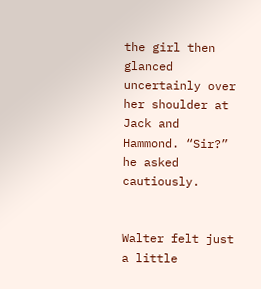the girl then glanced uncertainly over her shoulder at Jack and Hammond. “Sir?” he asked cautiously.


Walter felt just a little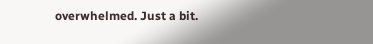overwhelmed. Just a bit.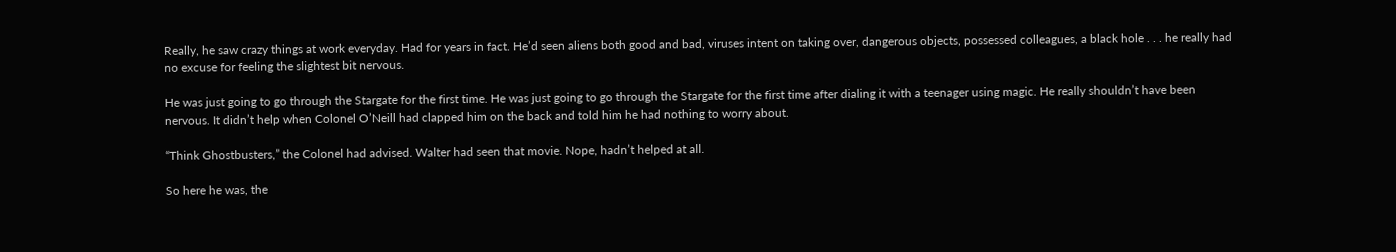Really, he saw crazy things at work everyday. Had for years in fact. He’d seen aliens both good and bad, viruses intent on taking over, dangerous objects, possessed colleagues, a black hole . . . he really had no excuse for feeling the slightest bit nervous.

He was just going to go through the Stargate for the first time. He was just going to go through the Stargate for the first time after dialing it with a teenager using magic. He really shouldn’t have been nervous. It didn’t help when Colonel O’Neill had clapped him on the back and told him he had nothing to worry about.

“Think Ghostbusters,” the Colonel had advised. Walter had seen that movie. Nope, hadn’t helped at all.

So here he was, the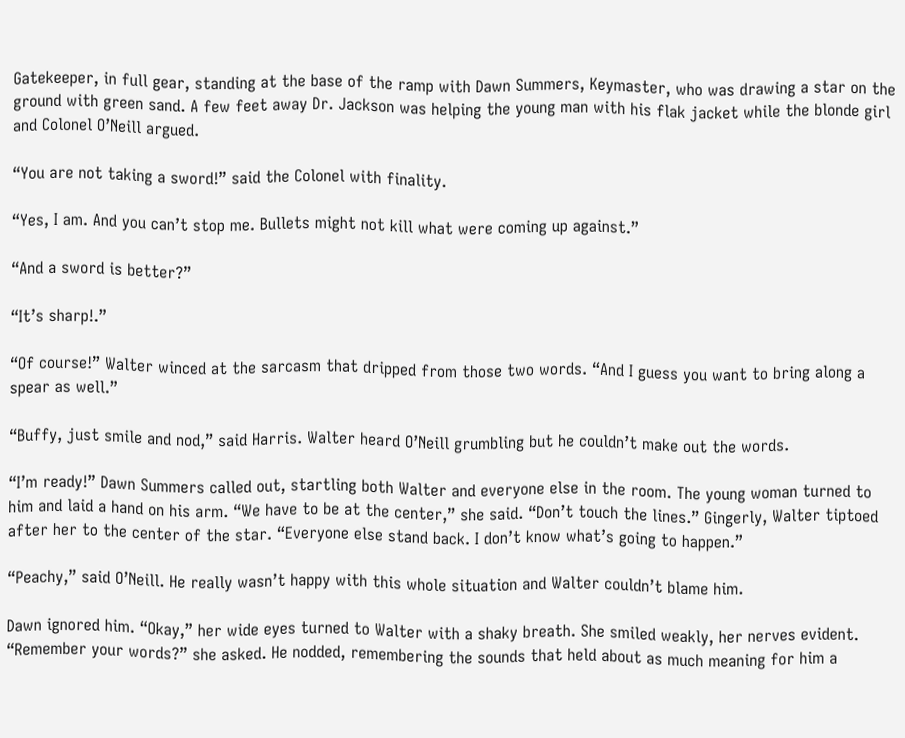Gatekeeper, in full gear, standing at the base of the ramp with Dawn Summers, Keymaster, who was drawing a star on the ground with green sand. A few feet away Dr. Jackson was helping the young man with his flak jacket while the blonde girl and Colonel O’Neill argued.

“You are not taking a sword!” said the Colonel with finality.

“Yes, I am. And you can’t stop me. Bullets might not kill what were coming up against.”

“And a sword is better?”

“It’s sharp!.”

“Of course!” Walter winced at the sarcasm that dripped from those two words. “And I guess you want to bring along a spear as well.”

“Buffy, just smile and nod,” said Harris. Walter heard O’Neill grumbling but he couldn’t make out the words.

“I’m ready!” Dawn Summers called out, startling both Walter and everyone else in the room. The young woman turned to him and laid a hand on his arm. “We have to be at the center,” she said. “Don’t touch the lines.” Gingerly, Walter tiptoed after her to the center of the star. “Everyone else stand back. I don’t know what’s going to happen.”

“Peachy,” said O’Neill. He really wasn’t happy with this whole situation and Walter couldn’t blame him.

Dawn ignored him. “Okay,” her wide eyes turned to Walter with a shaky breath. She smiled weakly, her nerves evident. “Remember your words?” she asked. He nodded, remembering the sounds that held about as much meaning for him a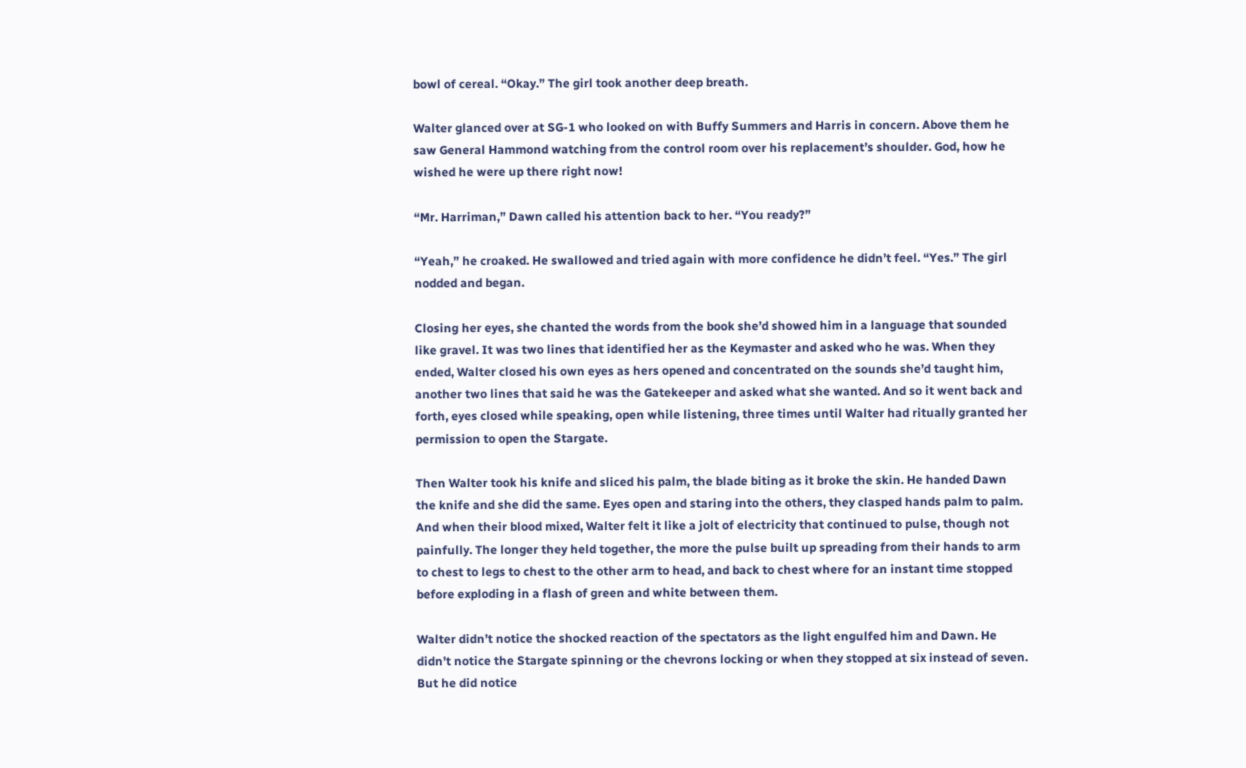bowl of cereal. “Okay.” The girl took another deep breath.

Walter glanced over at SG-1 who looked on with Buffy Summers and Harris in concern. Above them he saw General Hammond watching from the control room over his replacement’s shoulder. God, how he wished he were up there right now!

“Mr. Harriman,” Dawn called his attention back to her. “You ready?”

“Yeah,” he croaked. He swallowed and tried again with more confidence he didn’t feel. “Yes.” The girl nodded and began.

Closing her eyes, she chanted the words from the book she’d showed him in a language that sounded like gravel. It was two lines that identified her as the Keymaster and asked who he was. When they ended, Walter closed his own eyes as hers opened and concentrated on the sounds she’d taught him, another two lines that said he was the Gatekeeper and asked what she wanted. And so it went back and forth, eyes closed while speaking, open while listening, three times until Walter had ritually granted her permission to open the Stargate.

Then Walter took his knife and sliced his palm, the blade biting as it broke the skin. He handed Dawn the knife and she did the same. Eyes open and staring into the others, they clasped hands palm to palm. And when their blood mixed, Walter felt it like a jolt of electricity that continued to pulse, though not painfully. The longer they held together, the more the pulse built up spreading from their hands to arm to chest to legs to chest to the other arm to head, and back to chest where for an instant time stopped before exploding in a flash of green and white between them.

Walter didn’t notice the shocked reaction of the spectators as the light engulfed him and Dawn. He didn’t notice the Stargate spinning or the chevrons locking or when they stopped at six instead of seven. But he did notice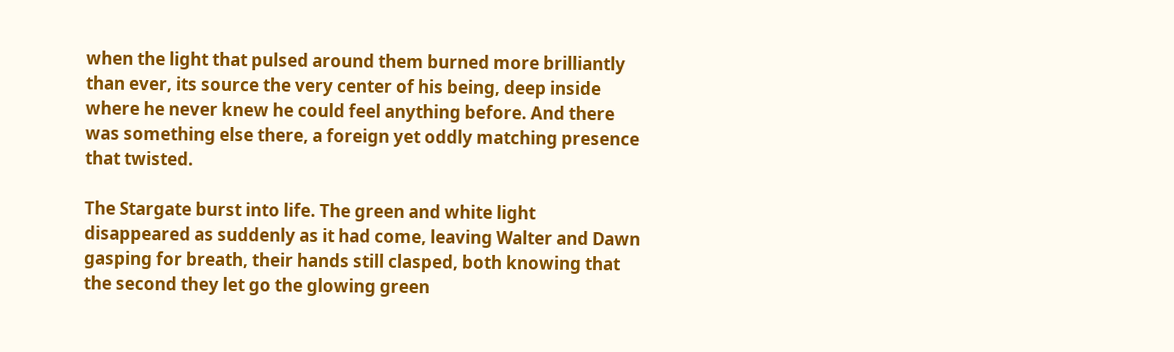when the light that pulsed around them burned more brilliantly than ever, its source the very center of his being, deep inside where he never knew he could feel anything before. And there was something else there, a foreign yet oddly matching presence that twisted.

The Stargate burst into life. The green and white light disappeared as suddenly as it had come, leaving Walter and Dawn gasping for breath, their hands still clasped, both knowing that the second they let go the glowing green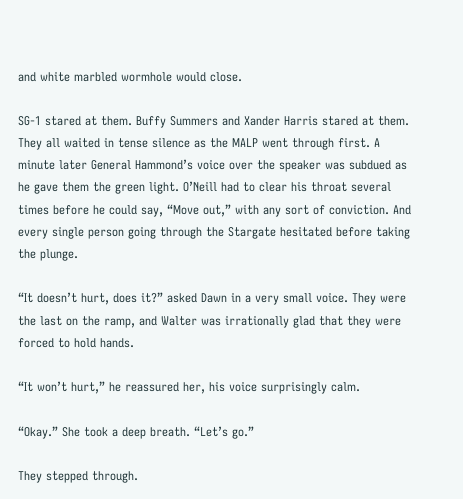and white marbled wormhole would close.

SG-1 stared at them. Buffy Summers and Xander Harris stared at them. They all waited in tense silence as the MALP went through first. A minute later General Hammond’s voice over the speaker was subdued as he gave them the green light. O’Neill had to clear his throat several times before he could say, “Move out,” with any sort of conviction. And every single person going through the Stargate hesitated before taking the plunge.

“It doesn’t hurt, does it?” asked Dawn in a very small voice. They were the last on the ramp, and Walter was irrationally glad that they were forced to hold hands.

“It won’t hurt,” he reassured her, his voice surprisingly calm.

“Okay.” She took a deep breath. “Let’s go.”

They stepped through.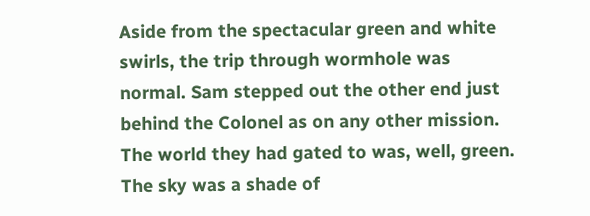Aside from the spectacular green and white swirls, the trip through wormhole was normal. Sam stepped out the other end just behind the Colonel as on any other mission. The world they had gated to was, well, green. The sky was a shade of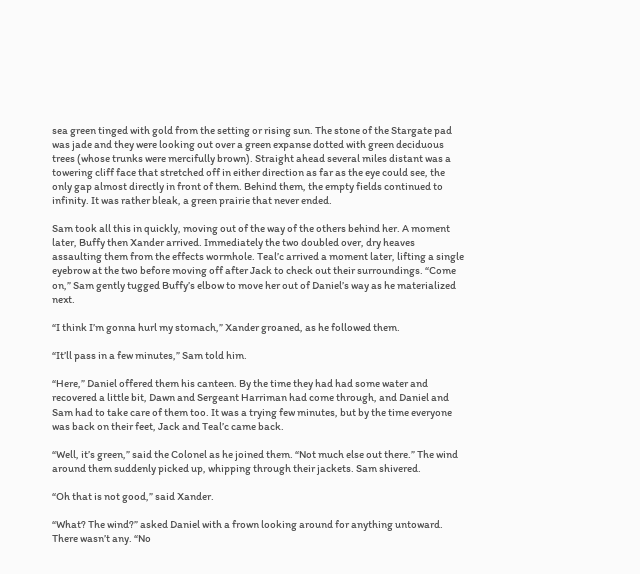sea green tinged with gold from the setting or rising sun. The stone of the Stargate pad was jade and they were looking out over a green expanse dotted with green deciduous trees (whose trunks were mercifully brown). Straight ahead several miles distant was a towering cliff face that stretched off in either direction as far as the eye could see, the only gap almost directly in front of them. Behind them, the empty fields continued to infinity. It was rather bleak, a green prairie that never ended.

Sam took all this in quickly, moving out of the way of the others behind her. A moment later, Buffy then Xander arrived. Immediately the two doubled over, dry heaves assaulting them from the effects wormhole. Teal’c arrived a moment later, lifting a single eyebrow at the two before moving off after Jack to check out their surroundings. “Come on,” Sam gently tugged Buffy’s elbow to move her out of Daniel’s way as he materialized next.

“I think I’m gonna hurl my stomach,” Xander groaned, as he followed them.

“It’ll pass in a few minutes,” Sam told him.

“Here,” Daniel offered them his canteen. By the time they had had some water and recovered a little bit, Dawn and Sergeant Harriman had come through, and Daniel and Sam had to take care of them too. It was a trying few minutes, but by the time everyone was back on their feet, Jack and Teal’c came back.

“Well, it’s green,” said the Colonel as he joined them. “Not much else out there.” The wind around them suddenly picked up, whipping through their jackets. Sam shivered.

“Oh that is not good,” said Xander.

“What? The wind?” asked Daniel with a frown looking around for anything untoward. There wasn’t any. “No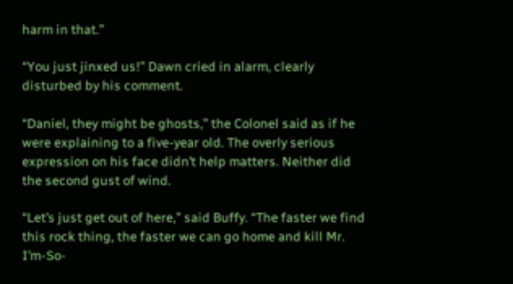harm in that.”

“You just jinxed us!” Dawn cried in alarm, clearly disturbed by his comment.

“Daniel, they might be ghosts,” the Colonel said as if he were explaining to a five-year old. The overly serious expression on his face didn’t help matters. Neither did the second gust of wind.

“Let’s just get out of here,” said Buffy. “The faster we find this rock thing, the faster we can go home and kill Mr. I’m-So-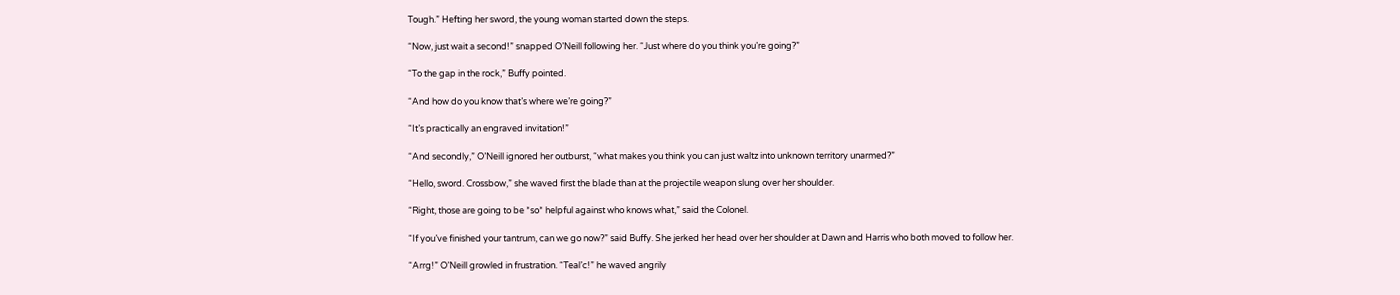Tough.” Hefting her sword, the young woman started down the steps.

“Now, just wait a second!” snapped O’Neill following her. “Just where do you think you’re going?”

“To the gap in the rock,” Buffy pointed.

“And how do you know that’s where we’re going?”

“It’s practically an engraved invitation!”

“And secondly,” O’Neill ignored her outburst, “what makes you think you can just waltz into unknown territory unarmed?”

“Hello, sword. Crossbow,” she waved first the blade than at the projectile weapon slung over her shoulder.

“Right, those are going to be *so* helpful against who knows what,” said the Colonel.

“If you’ve finished your tantrum, can we go now?” said Buffy. She jerked her head over her shoulder at Dawn and Harris who both moved to follow her.

“Arrg!” O’Neill growled in frustration. “Teal’c!” he waved angrily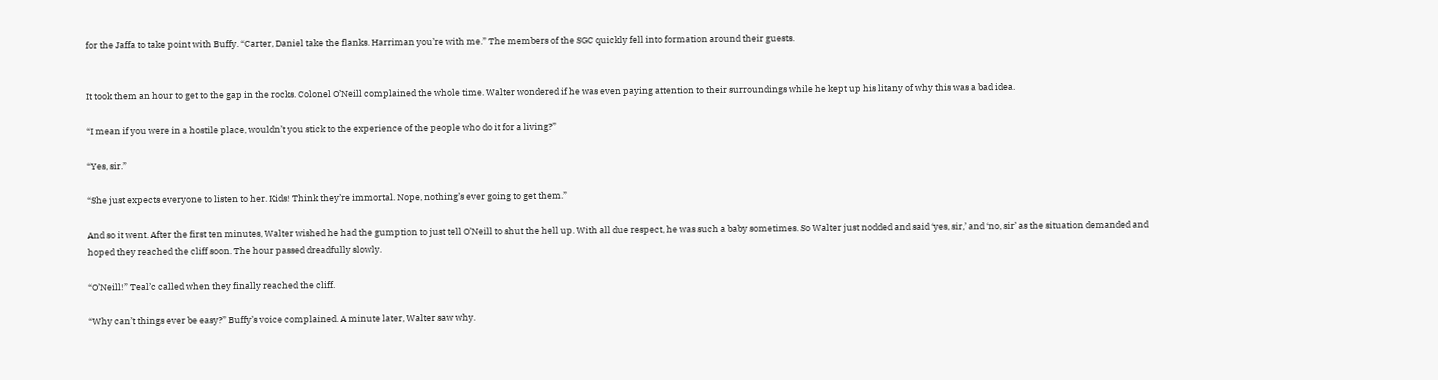for the Jaffa to take point with Buffy. “Carter, Daniel take the flanks. Harriman you’re with me.” The members of the SGC quickly fell into formation around their guests.


It took them an hour to get to the gap in the rocks. Colonel O’Neill complained the whole time. Walter wondered if he was even paying attention to their surroundings while he kept up his litany of why this was a bad idea.

“I mean if you were in a hostile place, wouldn’t you stick to the experience of the people who do it for a living?”

“Yes, sir.”

“She just expects everyone to listen to her. Kids! Think they’re immortal. Nope, nothing’s ever going to get them.”

And so it went. After the first ten minutes, Walter wished he had the gumption to just tell O’Neill to shut the hell up. With all due respect, he was such a baby sometimes. So Walter just nodded and said ‘yes, sir,’ and ‘no, sir’ as the situation demanded and hoped they reached the cliff soon. The hour passed dreadfully slowly.

“O’Neill!” Teal’c called when they finally reached the cliff.

“Why can’t things ever be easy?” Buffy’s voice complained. A minute later, Walter saw why.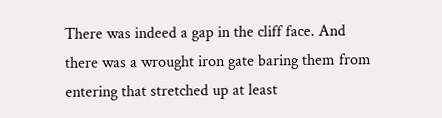There was indeed a gap in the cliff face. And there was a wrought iron gate baring them from entering that stretched up at least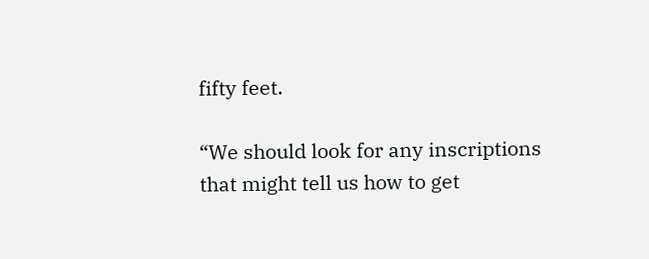fifty feet.

“We should look for any inscriptions that might tell us how to get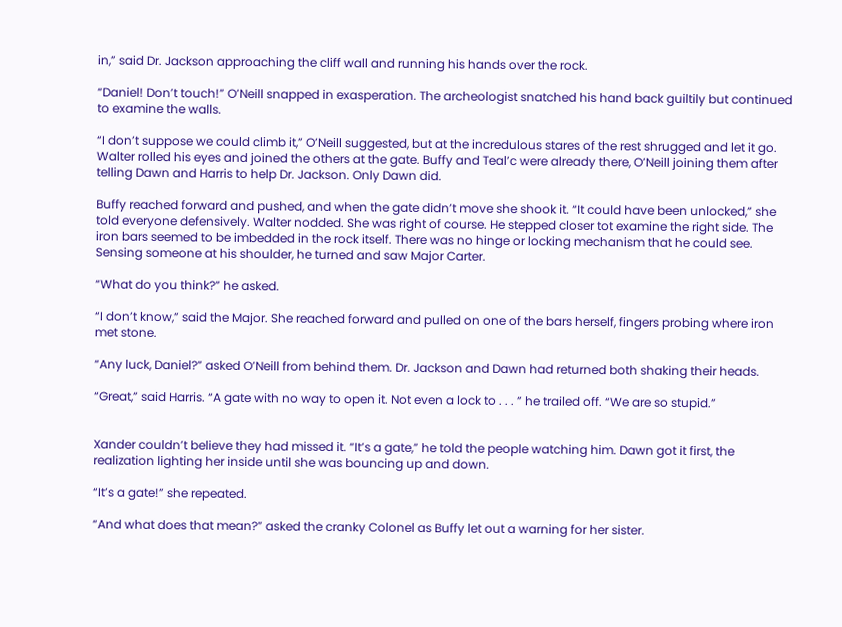in,” said Dr. Jackson approaching the cliff wall and running his hands over the rock.

“Daniel! Don’t touch!” O’Neill snapped in exasperation. The archeologist snatched his hand back guiltily but continued to examine the walls.

“I don’t suppose we could climb it,” O’Neill suggested, but at the incredulous stares of the rest shrugged and let it go. Walter rolled his eyes and joined the others at the gate. Buffy and Teal’c were already there, O’Neill joining them after telling Dawn and Harris to help Dr. Jackson. Only Dawn did.

Buffy reached forward and pushed, and when the gate didn’t move she shook it. “It could have been unlocked,” she told everyone defensively. Walter nodded. She was right of course. He stepped closer tot examine the right side. The iron bars seemed to be imbedded in the rock itself. There was no hinge or locking mechanism that he could see. Sensing someone at his shoulder, he turned and saw Major Carter.

“What do you think?” he asked.

“I don’t know,” said the Major. She reached forward and pulled on one of the bars herself, fingers probing where iron met stone.

“Any luck, Daniel?” asked O’Neill from behind them. Dr. Jackson and Dawn had returned both shaking their heads.

“Great,” said Harris. “A gate with no way to open it. Not even a lock to . . . ” he trailed off. “We are so stupid.”


Xander couldn’t believe they had missed it. “It’s a gate,” he told the people watching him. Dawn got it first, the realization lighting her inside until she was bouncing up and down.

“It’s a gate!” she repeated.

“And what does that mean?” asked the cranky Colonel as Buffy let out a warning for her sister.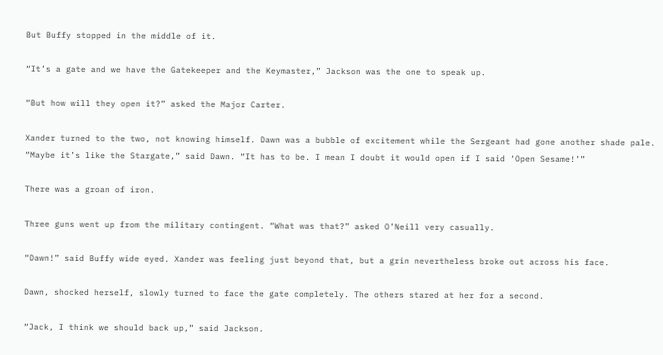But Buffy stopped in the middle of it.

“It’s a gate and we have the Gatekeeper and the Keymaster,” Jackson was the one to speak up.

“But how will they open it?” asked the Major Carter.

Xander turned to the two, not knowing himself. Dawn was a bubble of excitement while the Sergeant had gone another shade pale. “Maybe it’s like the Stargate,” said Dawn. “It has to be. I mean I doubt it would open if I said ‘Open Sesame!’”

There was a groan of iron.

Three guns went up from the military contingent. “What was that?” asked O’Neill very casually.

“Dawn!” said Buffy wide eyed. Xander was feeling just beyond that, but a grin nevertheless broke out across his face.

Dawn, shocked herself, slowly turned to face the gate completely. The others stared at her for a second.

“Jack, I think we should back up,” said Jackson.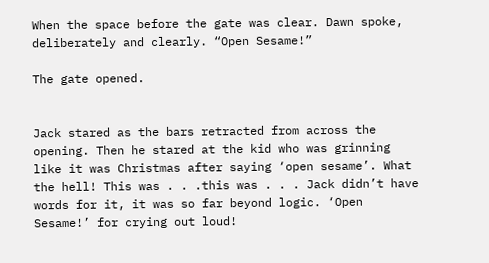When the space before the gate was clear. Dawn spoke, deliberately and clearly. “Open Sesame!”

The gate opened.


Jack stared as the bars retracted from across the opening. Then he stared at the kid who was grinning like it was Christmas after saying ‘open sesame’. What the hell! This was . . .this was . . . Jack didn’t have words for it, it was so far beyond logic. ‘Open Sesame!’ for crying out loud!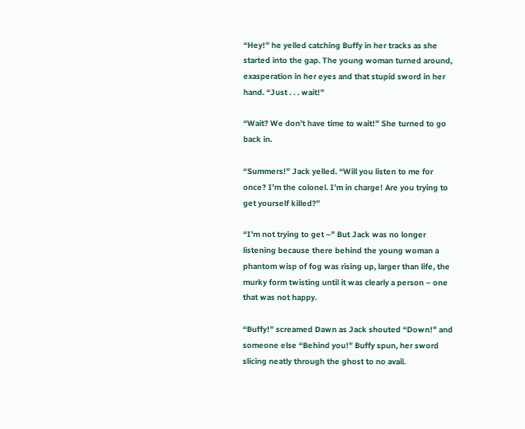“Hey!” he yelled catching Buffy in her tracks as she started into the gap. The young woman turned around, exasperation in her eyes and that stupid sword in her hand. “Just . . . wait!”

“Wait? We don’t have time to wait!” She turned to go back in.

“Summers!” Jack yelled. “Will you listen to me for once? I’m the colonel. I’m in charge! Are you trying to get yourself killed?”

“I’m not trying to get –” But Jack was no longer listening because there behind the young woman a phantom wisp of fog was rising up, larger than life, the murky form twisting until it was clearly a person – one that was not happy.

“Buffy!” screamed Dawn as Jack shouted “Down!” and someone else “Behind you!” Buffy spun, her sword slicing neatly through the ghost to no avail.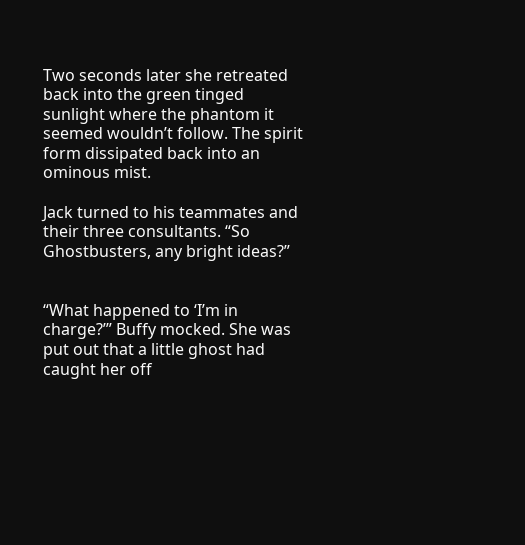Two seconds later she retreated back into the green tinged sunlight where the phantom it seemed wouldn’t follow. The spirit form dissipated back into an ominous mist.

Jack turned to his teammates and their three consultants. “So Ghostbusters, any bright ideas?”


“What happened to ‘I’m in charge?’” Buffy mocked. She was put out that a little ghost had caught her off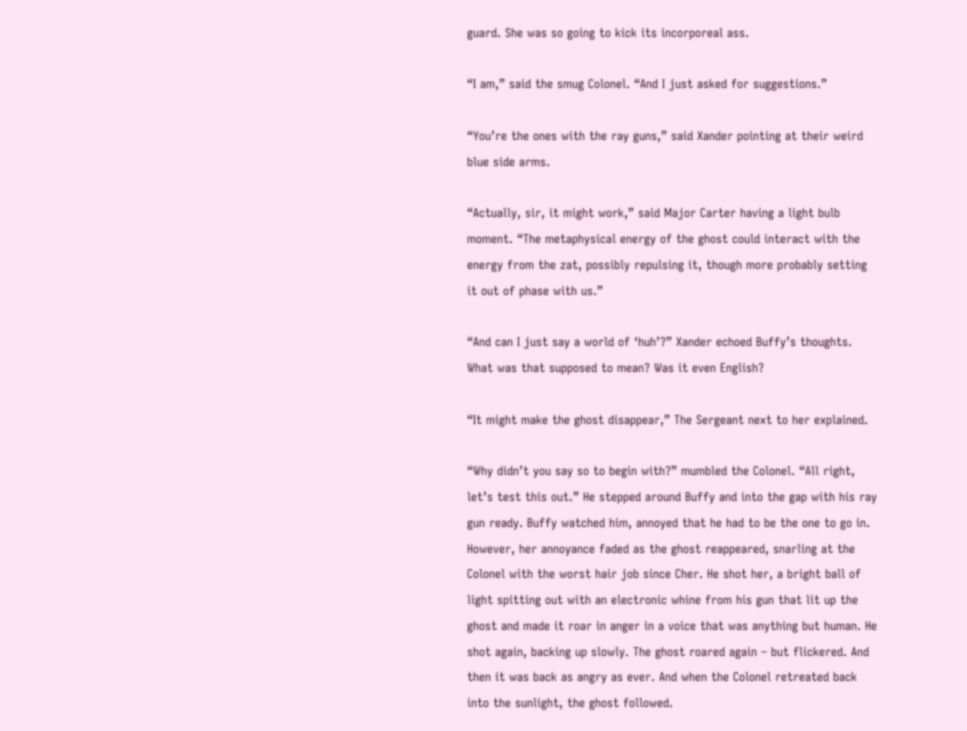guard. She was so going to kick its incorporeal ass.

“I am,” said the smug Colonel. “And I just asked for suggestions.”

“You’re the ones with the ray guns,” said Xander pointing at their weird blue side arms.

“Actually, sir, it might work,” said Major Carter having a light bulb moment. “The metaphysical energy of the ghost could interact with the energy from the zat, possibly repulsing it, though more probably setting it out of phase with us.”

“And can I just say a world of ‘huh’?” Xander echoed Buffy’s thoughts. What was that supposed to mean? Was it even English?

“It might make the ghost disappear,” The Sergeant next to her explained.

“Why didn’t you say so to begin with?” mumbled the Colonel. “All right, let’s test this out.” He stepped around Buffy and into the gap with his ray gun ready. Buffy watched him, annoyed that he had to be the one to go in. However, her annoyance faded as the ghost reappeared, snarling at the Colonel with the worst hair job since Cher. He shot her, a bright ball of light spitting out with an electronic whine from his gun that lit up the ghost and made it roar in anger in a voice that was anything but human. He shot again, backing up slowly. The ghost roared again – but flickered. And then it was back as angry as ever. And when the Colonel retreated back into the sunlight, the ghost followed.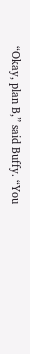“Okay, plan B,” said Buffy. “You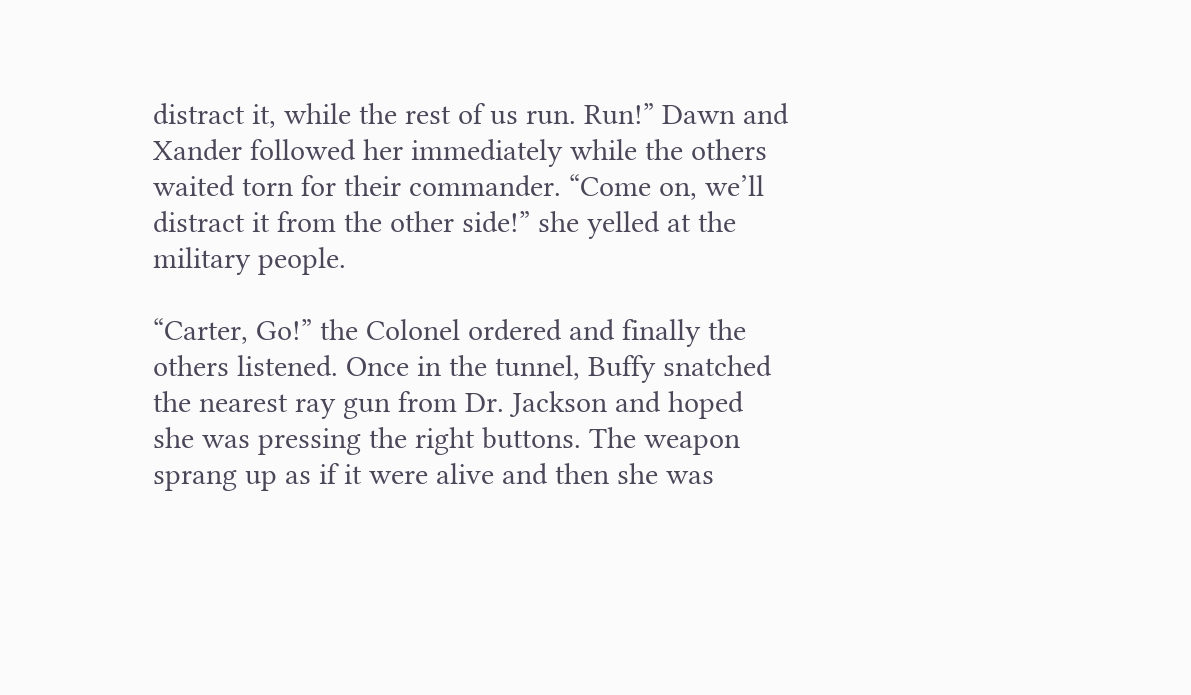distract it, while the rest of us run. Run!” Dawn and Xander followed her immediately while the others waited torn for their commander. “Come on, we’ll distract it from the other side!” she yelled at the military people.

“Carter, Go!” the Colonel ordered and finally the others listened. Once in the tunnel, Buffy snatched the nearest ray gun from Dr. Jackson and hoped she was pressing the right buttons. The weapon sprang up as if it were alive and then she was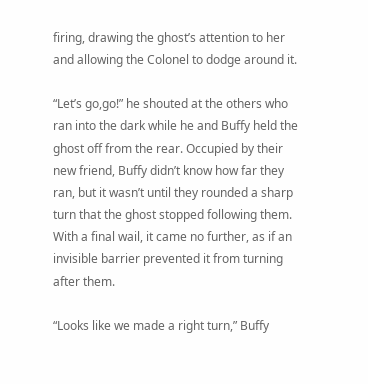firing, drawing the ghost’s attention to her and allowing the Colonel to dodge around it.

“Let’s go,go!” he shouted at the others who ran into the dark while he and Buffy held the ghost off from the rear. Occupied by their new friend, Buffy didn’t know how far they ran, but it wasn’t until they rounded a sharp turn that the ghost stopped following them. With a final wail, it came no further, as if an invisible barrier prevented it from turning after them.

“Looks like we made a right turn,” Buffy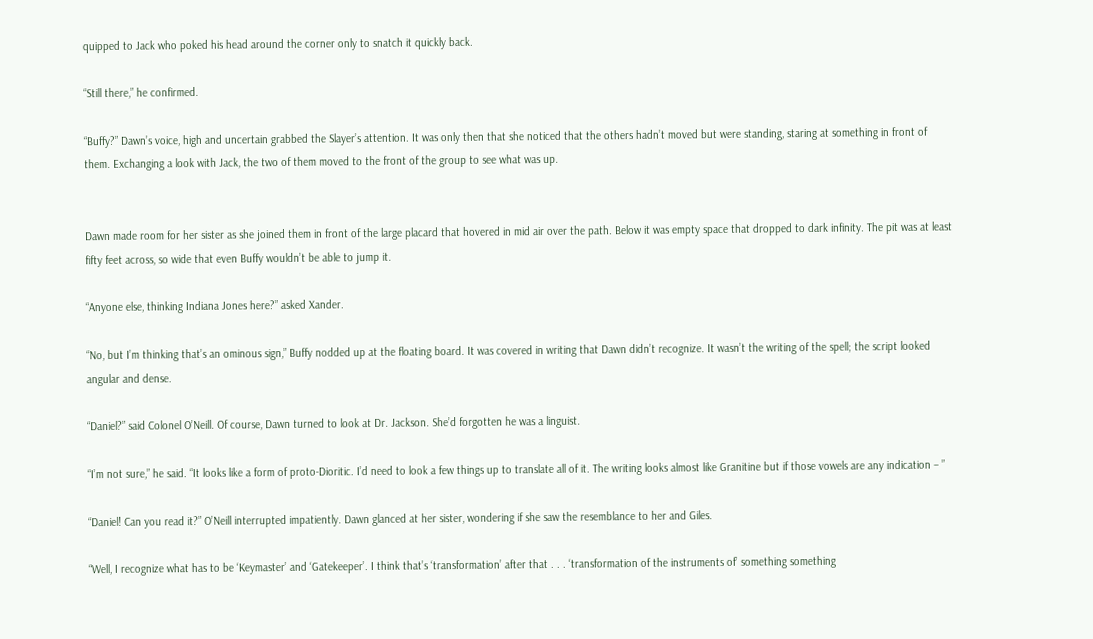quipped to Jack who poked his head around the corner only to snatch it quickly back.

“Still there,” he confirmed.

“Buffy?” Dawn’s voice, high and uncertain grabbed the Slayer’s attention. It was only then that she noticed that the others hadn’t moved but were standing, staring at something in front of them. Exchanging a look with Jack, the two of them moved to the front of the group to see what was up.


Dawn made room for her sister as she joined them in front of the large placard that hovered in mid air over the path. Below it was empty space that dropped to dark infinity. The pit was at least fifty feet across, so wide that even Buffy wouldn’t be able to jump it.

“Anyone else, thinking Indiana Jones here?” asked Xander.

“No, but I’m thinking that’s an ominous sign,” Buffy nodded up at the floating board. It was covered in writing that Dawn didn’t recognize. It wasn’t the writing of the spell; the script looked angular and dense.

“Daniel?” said Colonel O’Neill. Of course, Dawn turned to look at Dr. Jackson. She’d forgotten he was a linguist.

“I’m not sure,” he said. “It looks like a form of proto-Dioritic. I’d need to look a few things up to translate all of it. The writing looks almost like Granitine but if those vowels are any indication – ”

“Daniel! Can you read it?” O’Neill interrupted impatiently. Dawn glanced at her sister, wondering if she saw the resemblance to her and Giles.

“Well, I recognize what has to be ‘Keymaster’ and ‘Gatekeeper’. I think that’s ‘transformation’ after that . . . ‘transformation of the instruments of’ something something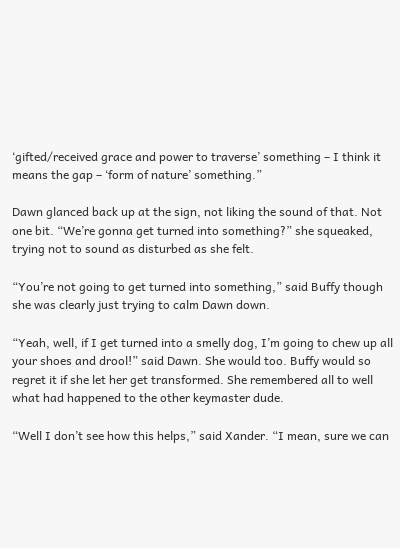‘gifted/received grace and power to traverse’ something – I think it means the gap – ‘form of nature’ something.”

Dawn glanced back up at the sign, not liking the sound of that. Not one bit. “We’re gonna get turned into something?” she squeaked, trying not to sound as disturbed as she felt.

“You’re not going to get turned into something,” said Buffy though she was clearly just trying to calm Dawn down.

“Yeah, well, if I get turned into a smelly dog, I’m going to chew up all your shoes and drool!” said Dawn. She would too. Buffy would so regret it if she let her get transformed. She remembered all to well what had happened to the other keymaster dude.

“Well I don’t see how this helps,” said Xander. “I mean, sure we can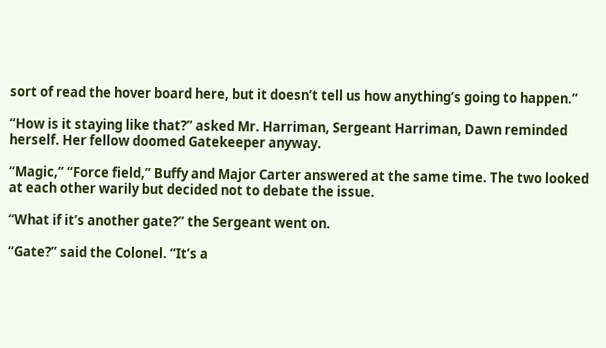sort of read the hover board here, but it doesn’t tell us how anything’s going to happen.”

“How is it staying like that?” asked Mr. Harriman, Sergeant Harriman, Dawn reminded herself. Her fellow doomed Gatekeeper anyway.

“Magic,” “Force field,” Buffy and Major Carter answered at the same time. The two looked at each other warily but decided not to debate the issue.

“What if it’s another gate?” the Sergeant went on.

“Gate?” said the Colonel. “It’s a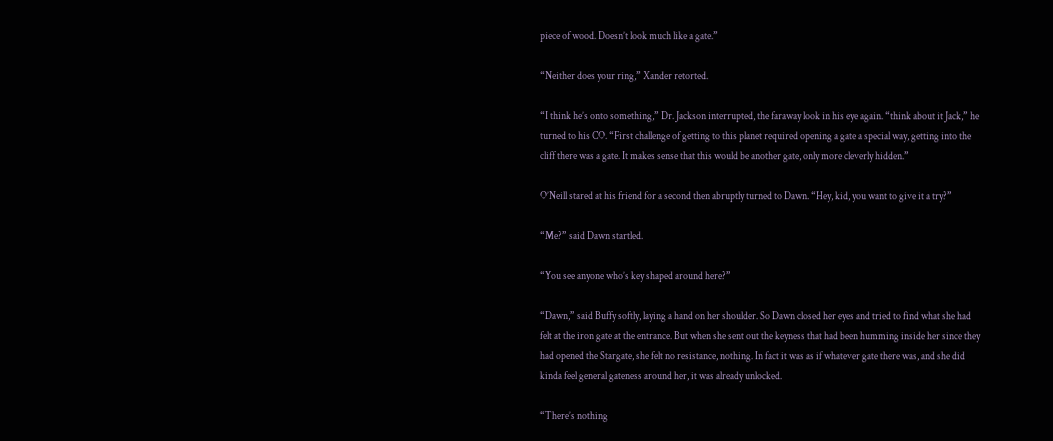piece of wood. Doesn’t look much like a gate.”

“Neither does your ring,” Xander retorted.

“I think he’s onto something,” Dr. Jackson interrupted, the faraway look in his eye again. “think about it Jack,” he turned to his CO. “First challenge of getting to this planet required opening a gate a special way, getting into the cliff there was a gate. It makes sense that this would be another gate, only more cleverly hidden.”

O’Neill stared at his friend for a second then abruptly turned to Dawn. “Hey, kid, you want to give it a try?”

“Me?” said Dawn startled.

“You see anyone who’s key shaped around here?”

“Dawn,” said Buffy softly, laying a hand on her shoulder. So Dawn closed her eyes and tried to find what she had felt at the iron gate at the entrance. But when she sent out the keyness that had been humming inside her since they had opened the Stargate, she felt no resistance, nothing. In fact it was as if whatever gate there was, and she did kinda feel general gateness around her, it was already unlocked.

“There’s nothing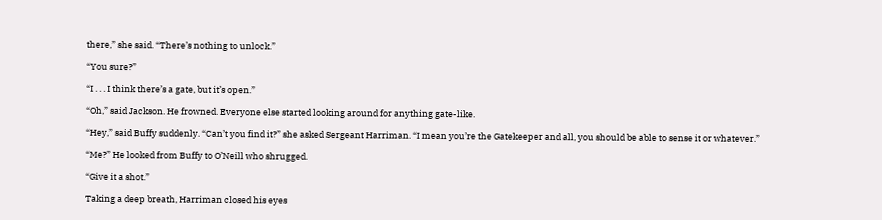there,” she said. “There’s nothing to unlock.”

“You sure?”

“I . . . I think there’s a gate, but it’s open.”

“Oh,” said Jackson. He frowned. Everyone else started looking around for anything gate-like.

“Hey,” said Buffy suddenly. “Can’t you find it?” she asked Sergeant Harriman. “I mean you’re the Gatekeeper and all, you should be able to sense it or whatever.”

“Me?” He looked from Buffy to O’Neill who shrugged.

“Give it a shot.”

Taking a deep breath, Harriman closed his eyes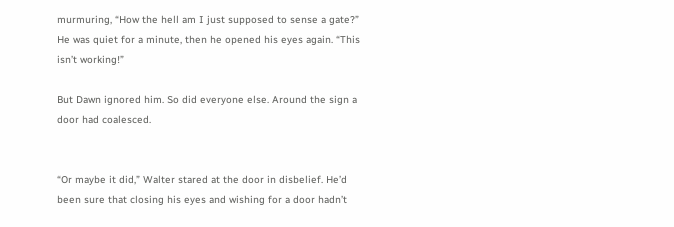murmuring, “How the hell am I just supposed to sense a gate?” He was quiet for a minute, then he opened his eyes again. “This isn’t working!”

But Dawn ignored him. So did everyone else. Around the sign a door had coalesced.


“Or maybe it did,” Walter stared at the door in disbelief. He’d been sure that closing his eyes and wishing for a door hadn’t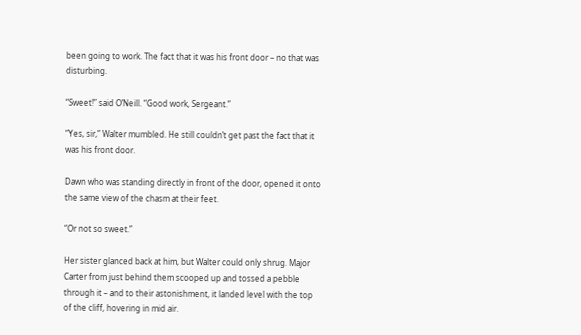been going to work. The fact that it was his front door – no that was disturbing.

“Sweet!” said O’Neill. “Good work, Sergeant.”

“Yes, sir,” Walter mumbled. He still couldn’t get past the fact that it was his front door.

Dawn who was standing directly in front of the door, opened it onto the same view of the chasm at their feet.

“Or not so sweet.”

Her sister glanced back at him, but Walter could only shrug. Major Carter from just behind them scooped up and tossed a pebble through it – and to their astonishment, it landed level with the top of the cliff, hovering in mid air.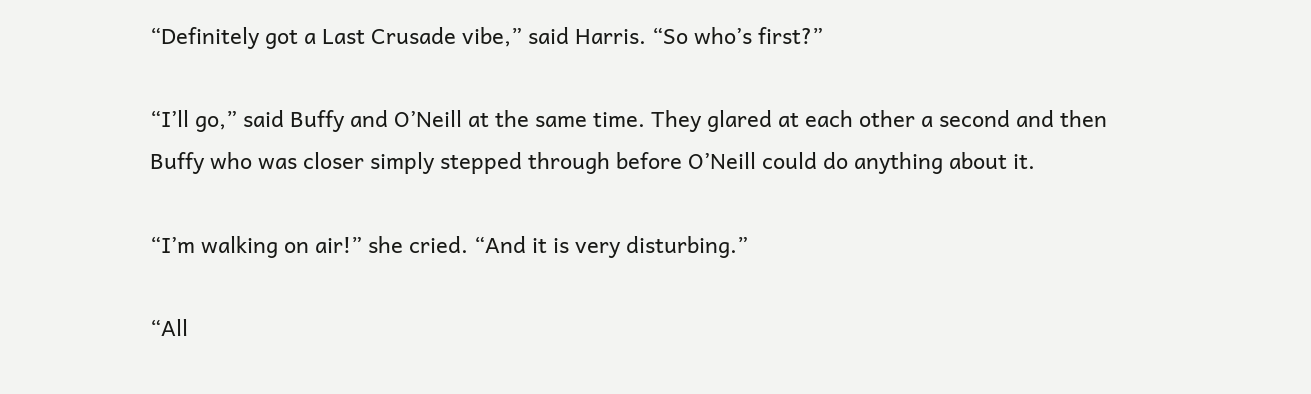“Definitely got a Last Crusade vibe,” said Harris. “So who’s first?”

“I’ll go,” said Buffy and O’Neill at the same time. They glared at each other a second and then Buffy who was closer simply stepped through before O’Neill could do anything about it.

“I’m walking on air!” she cried. “And it is very disturbing.”

“All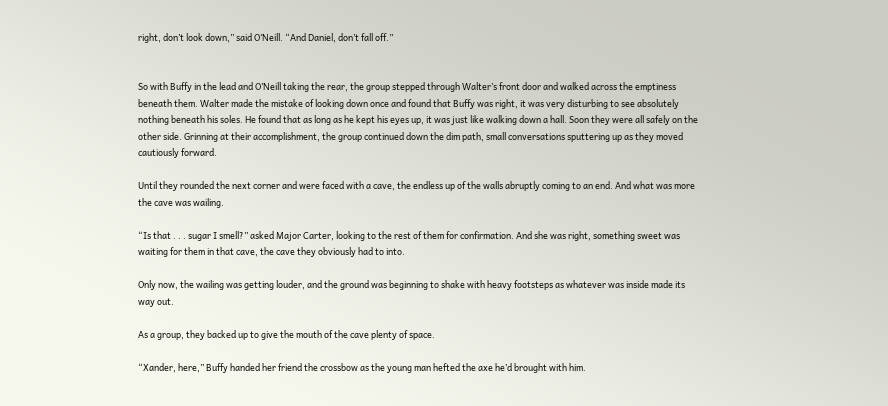right, don’t look down,” said O’Neill. “And Daniel, don’t fall off.”


So with Buffy in the lead and O’Neill taking the rear, the group stepped through Walter’s front door and walked across the emptiness beneath them. Walter made the mistake of looking down once and found that Buffy was right, it was very disturbing to see absolutely nothing beneath his soles. He found that as long as he kept his eyes up, it was just like walking down a hall. Soon they were all safely on the other side. Grinning at their accomplishment, the group continued down the dim path, small conversations sputtering up as they moved cautiously forward.

Until they rounded the next corner and were faced with a cave, the endless up of the walls abruptly coming to an end. And what was more the cave was wailing.

“Is that . . . sugar I smell?” asked Major Carter, looking to the rest of them for confirmation. And she was right, something sweet was waiting for them in that cave, the cave they obviously had to into.

Only now, the wailing was getting louder, and the ground was beginning to shake with heavy footsteps as whatever was inside made its way out.

As a group, they backed up to give the mouth of the cave plenty of space.

“Xander, here,” Buffy handed her friend the crossbow as the young man hefted the axe he’d brought with him.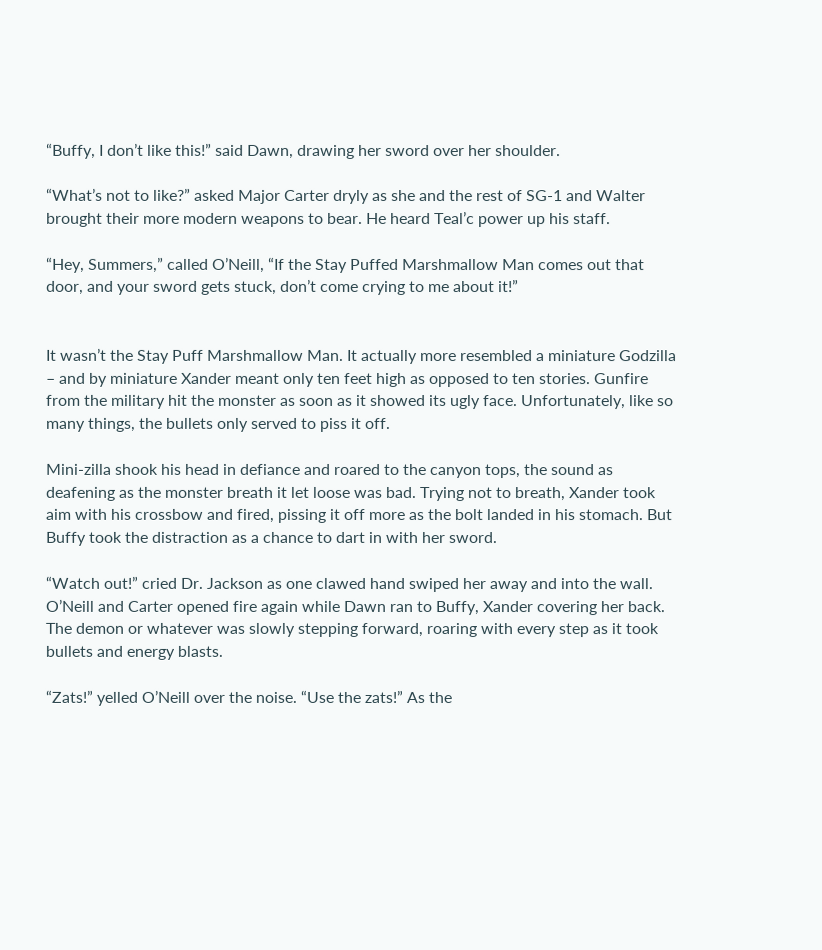“Buffy, I don’t like this!” said Dawn, drawing her sword over her shoulder.

“What’s not to like?” asked Major Carter dryly as she and the rest of SG-1 and Walter brought their more modern weapons to bear. He heard Teal’c power up his staff.

“Hey, Summers,” called O’Neill, “If the Stay Puffed Marshmallow Man comes out that door, and your sword gets stuck, don’t come crying to me about it!”


It wasn’t the Stay Puff Marshmallow Man. It actually more resembled a miniature Godzilla – and by miniature Xander meant only ten feet high as opposed to ten stories. Gunfire from the military hit the monster as soon as it showed its ugly face. Unfortunately, like so many things, the bullets only served to piss it off.

Mini-zilla shook his head in defiance and roared to the canyon tops, the sound as deafening as the monster breath it let loose was bad. Trying not to breath, Xander took aim with his crossbow and fired, pissing it off more as the bolt landed in his stomach. But Buffy took the distraction as a chance to dart in with her sword.

“Watch out!” cried Dr. Jackson as one clawed hand swiped her away and into the wall. O’Neill and Carter opened fire again while Dawn ran to Buffy, Xander covering her back. The demon or whatever was slowly stepping forward, roaring with every step as it took bullets and energy blasts.

“Zats!” yelled O’Neill over the noise. “Use the zats!” As the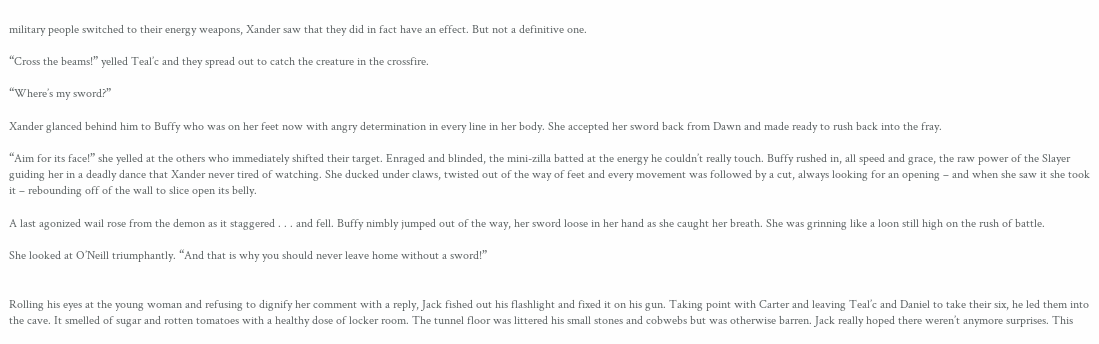military people switched to their energy weapons, Xander saw that they did in fact have an effect. But not a definitive one.

“Cross the beams!” yelled Teal’c and they spread out to catch the creature in the crossfire.

“Where’s my sword?”

Xander glanced behind him to Buffy who was on her feet now with angry determination in every line in her body. She accepted her sword back from Dawn and made ready to rush back into the fray.

“Aim for its face!” she yelled at the others who immediately shifted their target. Enraged and blinded, the mini-zilla batted at the energy he couldn’t really touch. Buffy rushed in, all speed and grace, the raw power of the Slayer guiding her in a deadly dance that Xander never tired of watching. She ducked under claws, twisted out of the way of feet and every movement was followed by a cut, always looking for an opening – and when she saw it she took it – rebounding off of the wall to slice open its belly.

A last agonized wail rose from the demon as it staggered . . . and fell. Buffy nimbly jumped out of the way, her sword loose in her hand as she caught her breath. She was grinning like a loon still high on the rush of battle.

She looked at O’Neill triumphantly. “And that is why you should never leave home without a sword!”


Rolling his eyes at the young woman and refusing to dignify her comment with a reply, Jack fished out his flashlight and fixed it on his gun. Taking point with Carter and leaving Teal’c and Daniel to take their six, he led them into the cave. It smelled of sugar and rotten tomatoes with a healthy dose of locker room. The tunnel floor was littered his small stones and cobwebs but was otherwise barren. Jack really hoped there weren’t anymore surprises. This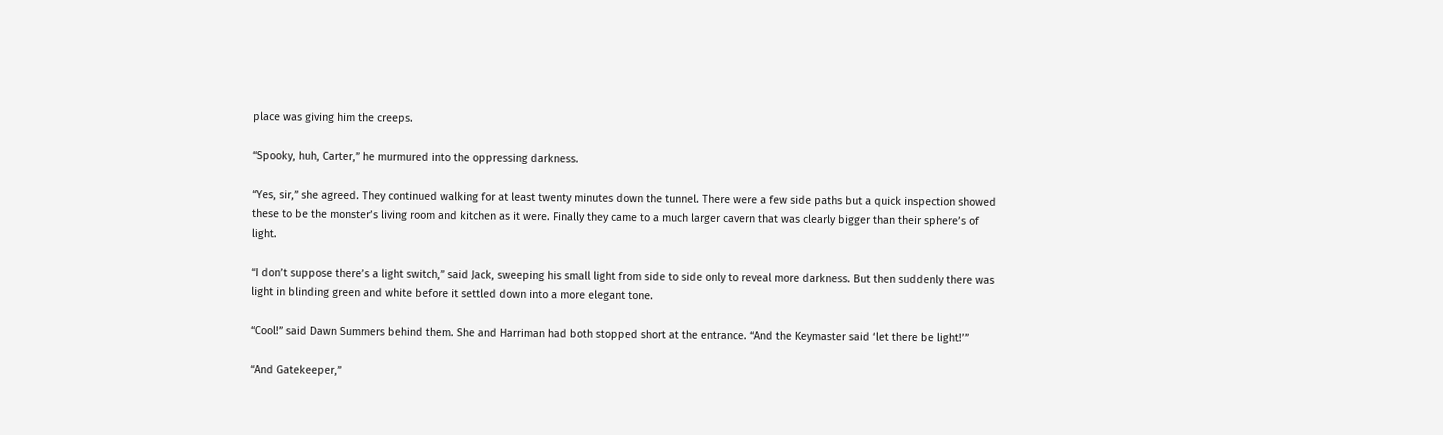place was giving him the creeps.

“Spooky, huh, Carter,” he murmured into the oppressing darkness.

“Yes, sir,” she agreed. They continued walking for at least twenty minutes down the tunnel. There were a few side paths but a quick inspection showed these to be the monster’s living room and kitchen as it were. Finally they came to a much larger cavern that was clearly bigger than their sphere’s of light.

“I don’t suppose there’s a light switch,” said Jack, sweeping his small light from side to side only to reveal more darkness. But then suddenly there was light in blinding green and white before it settled down into a more elegant tone.

“Cool!” said Dawn Summers behind them. She and Harriman had both stopped short at the entrance. “And the Keymaster said ‘let there be light!’”

“And Gatekeeper,”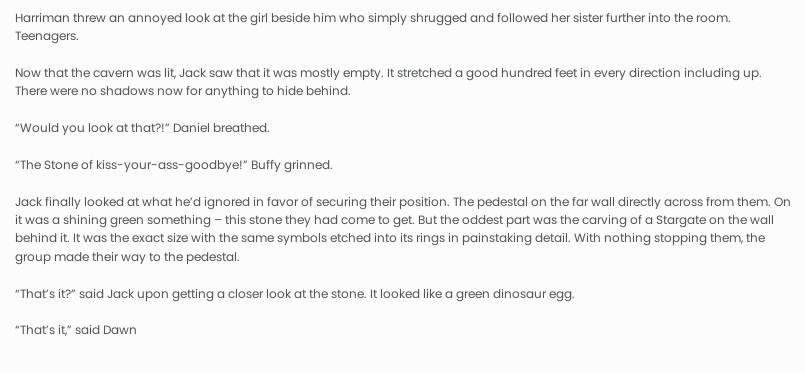Harriman threw an annoyed look at the girl beside him who simply shrugged and followed her sister further into the room. Teenagers.

Now that the cavern was lit, Jack saw that it was mostly empty. It stretched a good hundred feet in every direction including up. There were no shadows now for anything to hide behind.

“Would you look at that?!” Daniel breathed.

“The Stone of kiss-your-ass-goodbye!” Buffy grinned.

Jack finally looked at what he’d ignored in favor of securing their position. The pedestal on the far wall directly across from them. On it was a shining green something – this stone they had come to get. But the oddest part was the carving of a Stargate on the wall behind it. It was the exact size with the same symbols etched into its rings in painstaking detail. With nothing stopping them, the group made their way to the pedestal.

“That’s it?” said Jack upon getting a closer look at the stone. It looked like a green dinosaur egg.

“That’s it,” said Dawn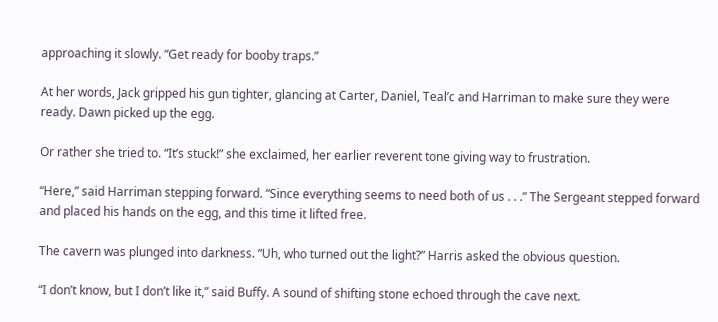approaching it slowly. “Get ready for booby traps.”

At her words, Jack gripped his gun tighter, glancing at Carter, Daniel, Teal’c and Harriman to make sure they were ready. Dawn picked up the egg.

Or rather she tried to. “It’s stuck!” she exclaimed, her earlier reverent tone giving way to frustration.

“Here,” said Harriman stepping forward. “Since everything seems to need both of us . . .” The Sergeant stepped forward and placed his hands on the egg, and this time it lifted free.

The cavern was plunged into darkness. “Uh, who turned out the light?” Harris asked the obvious question.

“I don’t know, but I don’t like it,” said Buffy. A sound of shifting stone echoed through the cave next.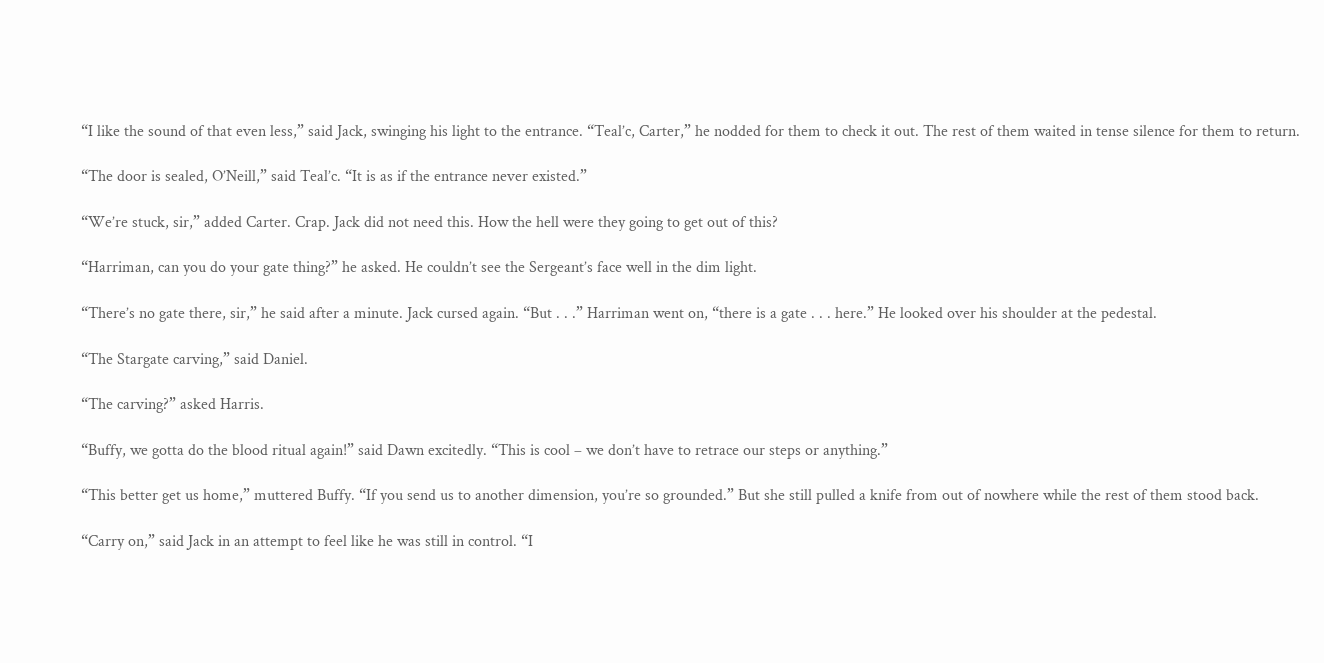“I like the sound of that even less,” said Jack, swinging his light to the entrance. “Teal’c, Carter,” he nodded for them to check it out. The rest of them waited in tense silence for them to return.

“The door is sealed, O’Neill,” said Teal’c. “It is as if the entrance never existed.”

“We’re stuck, sir,” added Carter. Crap. Jack did not need this. How the hell were they going to get out of this?

“Harriman, can you do your gate thing?” he asked. He couldn’t see the Sergeant’s face well in the dim light.

“There’s no gate there, sir,” he said after a minute. Jack cursed again. “But . . .” Harriman went on, “there is a gate . . . here.” He looked over his shoulder at the pedestal.

“The Stargate carving,” said Daniel.

“The carving?” asked Harris.

“Buffy, we gotta do the blood ritual again!” said Dawn excitedly. “This is cool – we don’t have to retrace our steps or anything.”

“This better get us home,” muttered Buffy. “If you send us to another dimension, you’re so grounded.” But she still pulled a knife from out of nowhere while the rest of them stood back.

“Carry on,” said Jack in an attempt to feel like he was still in control. “I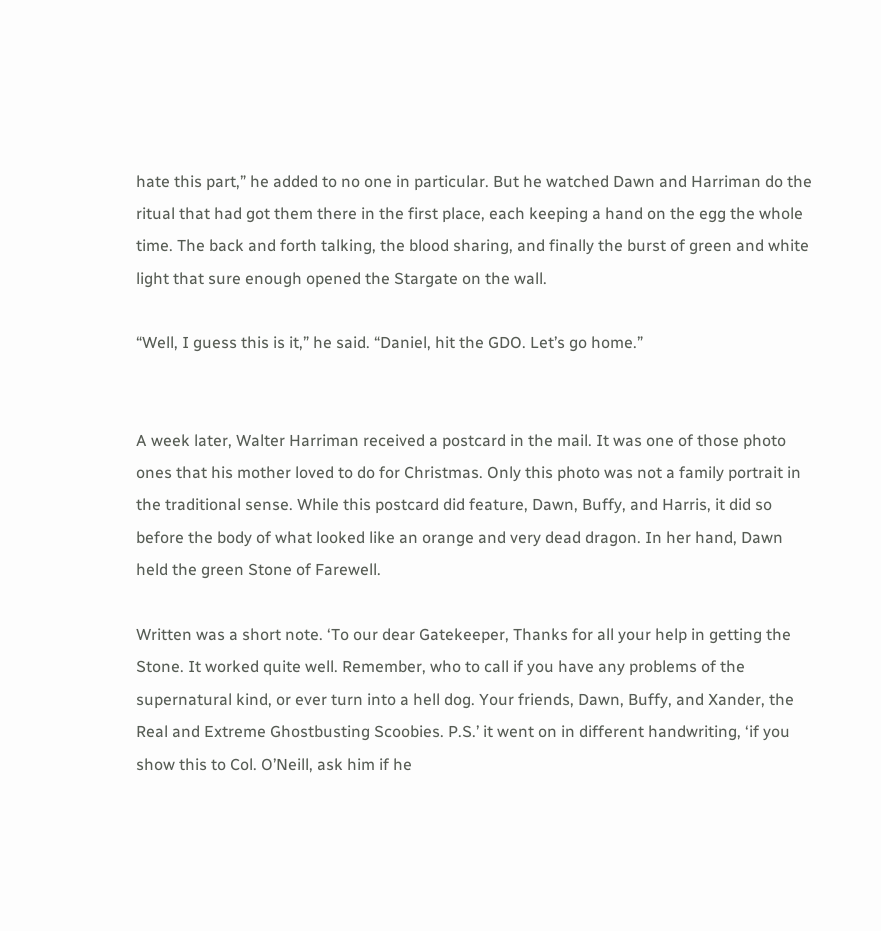hate this part,” he added to no one in particular. But he watched Dawn and Harriman do the ritual that had got them there in the first place, each keeping a hand on the egg the whole time. The back and forth talking, the blood sharing, and finally the burst of green and white light that sure enough opened the Stargate on the wall.

“Well, I guess this is it,” he said. “Daniel, hit the GDO. Let’s go home.”


A week later, Walter Harriman received a postcard in the mail. It was one of those photo ones that his mother loved to do for Christmas. Only this photo was not a family portrait in the traditional sense. While this postcard did feature, Dawn, Buffy, and Harris, it did so before the body of what looked like an orange and very dead dragon. In her hand, Dawn held the green Stone of Farewell.

Written was a short note. ‘To our dear Gatekeeper, Thanks for all your help in getting the Stone. It worked quite well. Remember, who to call if you have any problems of the supernatural kind, or ever turn into a hell dog. Your friends, Dawn, Buffy, and Xander, the Real and Extreme Ghostbusting Scoobies. P.S.’ it went on in different handwriting, ‘if you show this to Col. O’Neill, ask him if he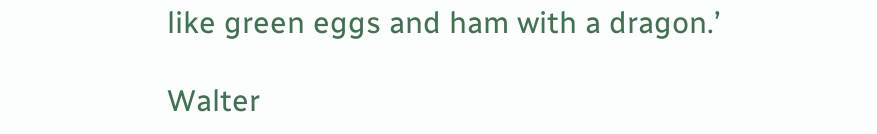like green eggs and ham with a dragon.’

Walter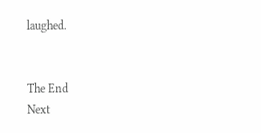laughed.


The End
Next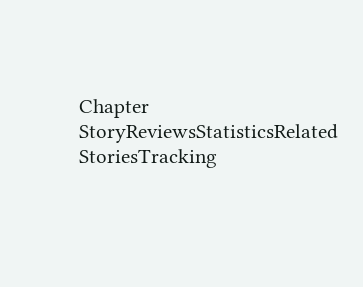Chapter
StoryReviewsStatisticsRelated StoriesTracking